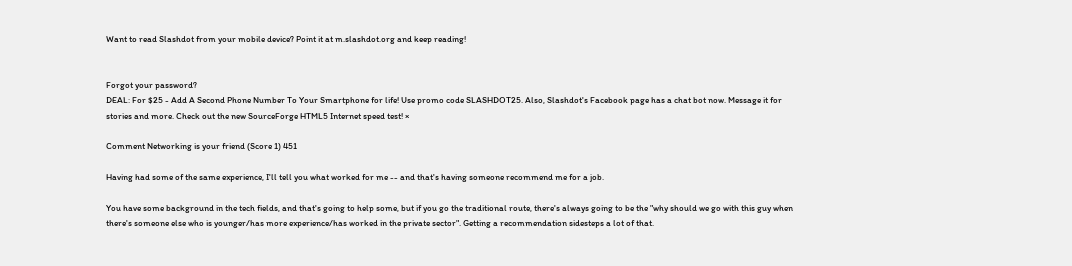Want to read Slashdot from your mobile device? Point it at m.slashdot.org and keep reading!


Forgot your password?
DEAL: For $25 - Add A Second Phone Number To Your Smartphone for life! Use promo code SLASHDOT25. Also, Slashdot's Facebook page has a chat bot now. Message it for stories and more. Check out the new SourceForge HTML5 Internet speed test! ×

Comment Networking is your friend (Score 1) 451

Having had some of the same experience, I'll tell you what worked for me -- and that's having someone recommend me for a job.

You have some background in the tech fields, and that's going to help some, but if you go the traditional route, there's always going to be the "why should we go with this guy when there's someone else who is younger/has more experience/has worked in the private sector". Getting a recommendation sidesteps a lot of that.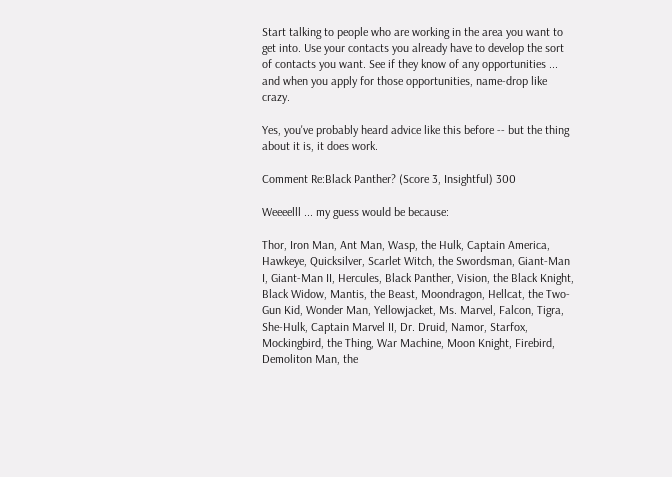Start talking to people who are working in the area you want to get into. Use your contacts you already have to develop the sort of contacts you want. See if they know of any opportunities ... and when you apply for those opportunities, name-drop like crazy.

Yes, you've probably heard advice like this before -- but the thing about it is, it does work.

Comment Re:Black Panther? (Score 3, Insightful) 300

Weeeelll ... my guess would be because:

Thor, Iron Man, Ant Man, Wasp, the Hulk, Captain America, Hawkeye, Quicksilver, Scarlet Witch, the Swordsman, Giant-Man I, Giant-Man II, Hercules, Black Panther, Vision, the Black Knight, Black Widow, Mantis, the Beast, Moondragon, Hellcat, the Two-Gun Kid, Wonder Man, Yellowjacket, Ms. Marvel, Falcon, Tigra, She-Hulk, Captain Marvel II, Dr. Druid, Namor, Starfox, Mockingbird, the Thing, War Machine, Moon Knight, Firebird, Demoliton Man, the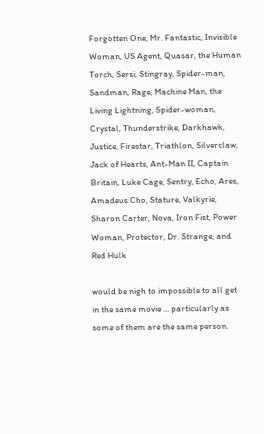Forgotten One, Mr. Fantastic, Invisible Woman, US Agent, Quasar, the Human Torch, Sersi, Stingray, Spider-man, Sandman, Rage, Machine Man, the Living Lightning, Spider-woman, Crystal, Thunderstrike, Darkhawk, Justice, Firestar, Triathlon, Silverclaw, Jack of Hearts, Ant-Man II, Captain Britain, Luke Cage, Sentry, Echo, Ares, Amadeus Cho, Stature, Valkyrie, Sharon Carter, Nova, Iron Fist, Power Woman, Protector, Dr. Strange, and Red Hulk

would be nigh to impossible to all get in the same movie ... particularly as some of them are the same person.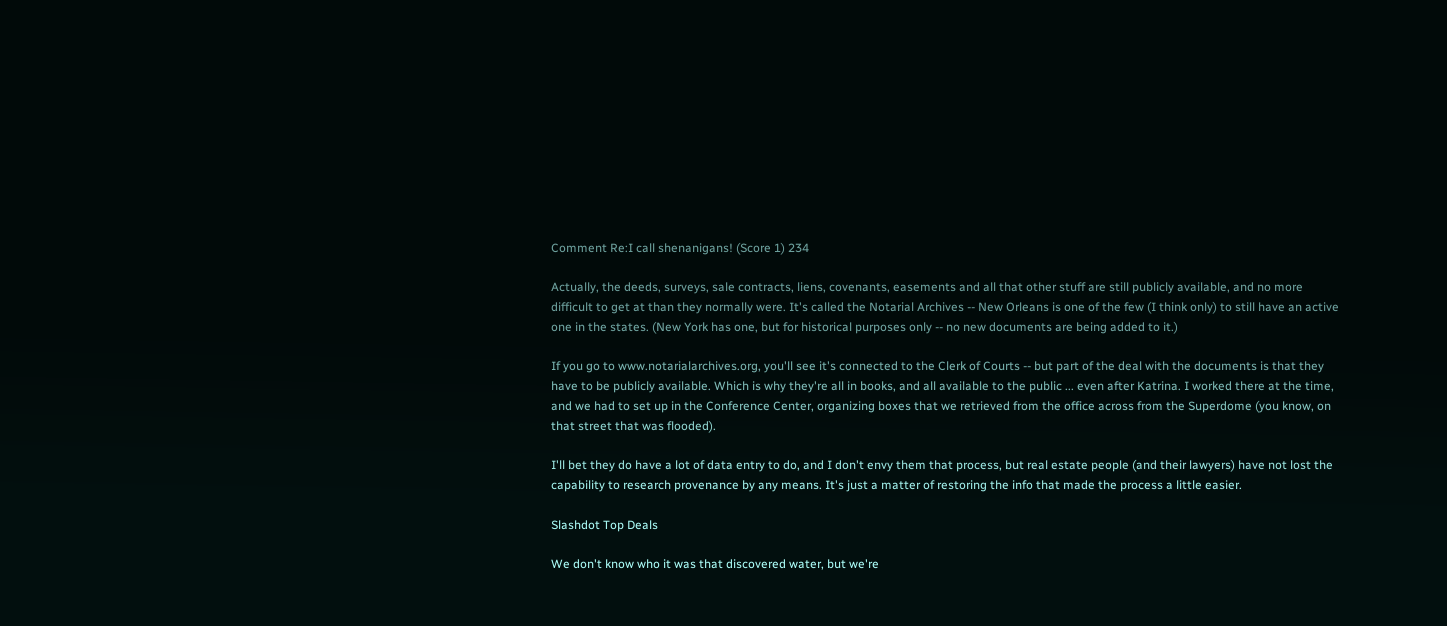Comment Re:I call shenanigans! (Score 1) 234

Actually, the deeds, surveys, sale contracts, liens, covenants, easements and all that other stuff are still publicly available, and no more difficult to get at than they normally were. It's called the Notarial Archives -- New Orleans is one of the few (I think only) to still have an active one in the states. (New York has one, but for historical purposes only -- no new documents are being added to it.)

If you go to www.notarialarchives.org, you'll see it's connected to the Clerk of Courts -- but part of the deal with the documents is that they have to be publicly available. Which is why they're all in books, and all available to the public ... even after Katrina. I worked there at the time, and we had to set up in the Conference Center, organizing boxes that we retrieved from the office across from the Superdome (you know, on that street that was flooded).

I'll bet they do have a lot of data entry to do, and I don't envy them that process, but real estate people (and their lawyers) have not lost the capability to research provenance by any means. It's just a matter of restoring the info that made the process a little easier.

Slashdot Top Deals

We don't know who it was that discovered water, but we're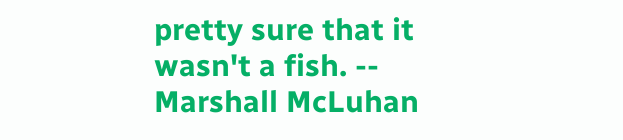pretty sure that it wasn't a fish. -- Marshall McLuhan